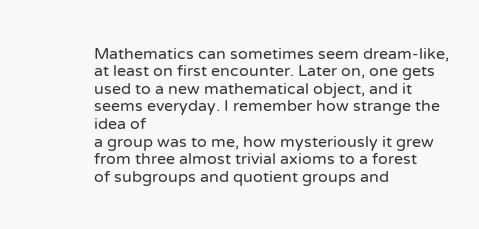Mathematics can sometimes seem dream-like, at least on first encounter. Later on, one gets
used to a new mathematical object, and it seems everyday. I remember how strange the idea of
a group was to me, how mysteriously it grew from three almost trivial axioms to a forest
of subgroups and quotient groups and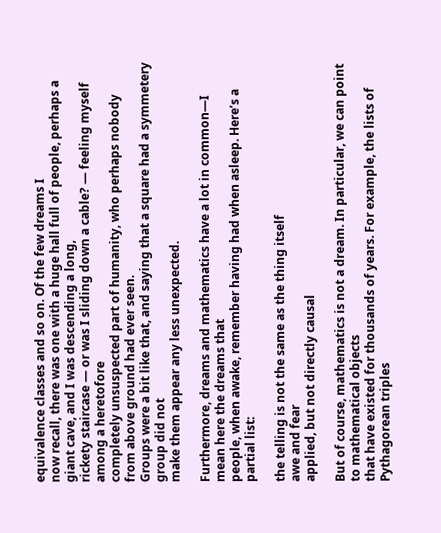equivalence classes and so on. Of the few dreams I
now recall, there was one with a huge hall full of people, perhaps a giant cave, and I was descending a long,
rickety staircase — or was I sliding down a cable? — feeling myself among a heretofore
completely unsuspected part of humanity, who perhaps nobody from above ground had ever seen.
Groups were a bit like that, and saying that a square had a symmetery group did not
make them appear any less unexpected.

Furthermore, dreams and mathematics have a lot in common—I mean here the dreams that
people, when awake, remember having had when asleep. Here’s a partial list:

the telling is not the same as the thing itself
awe and fear
applied, but not directly causal

But of course, mathematics is not a dream. In particular, we can point to mathematical objects
that have existed for thousands of years. For example, the lists of Pythagorean triples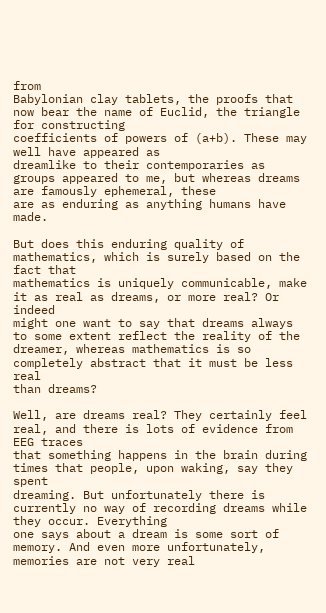from
Babylonian clay tablets, the proofs that now bear the name of Euclid, the triangle for constructing
coefficients of powers of (a+b). These may well have appeared as
dreamlike to their contemporaries as groups appeared to me, but whereas dreams are famously ephemeral, these
are as enduring as anything humans have made.

But does this enduring quality of mathematics, which is surely based on the fact that
mathematics is uniquely communicable, make it as real as dreams, or more real? Or indeed
might one want to say that dreams always to some extent reflect the reality of the
dreamer, whereas mathematics is so completely abstract that it must be less real
than dreams?

Well, are dreams real? They certainly feel real, and there is lots of evidence from EEG traces
that something happens in the brain during times that people, upon waking, say they spent
dreaming. But unfortunately there is currently no way of recording dreams while they occur. Everything
one says about a dream is some sort of memory. And even more unfortunately, memories are not very real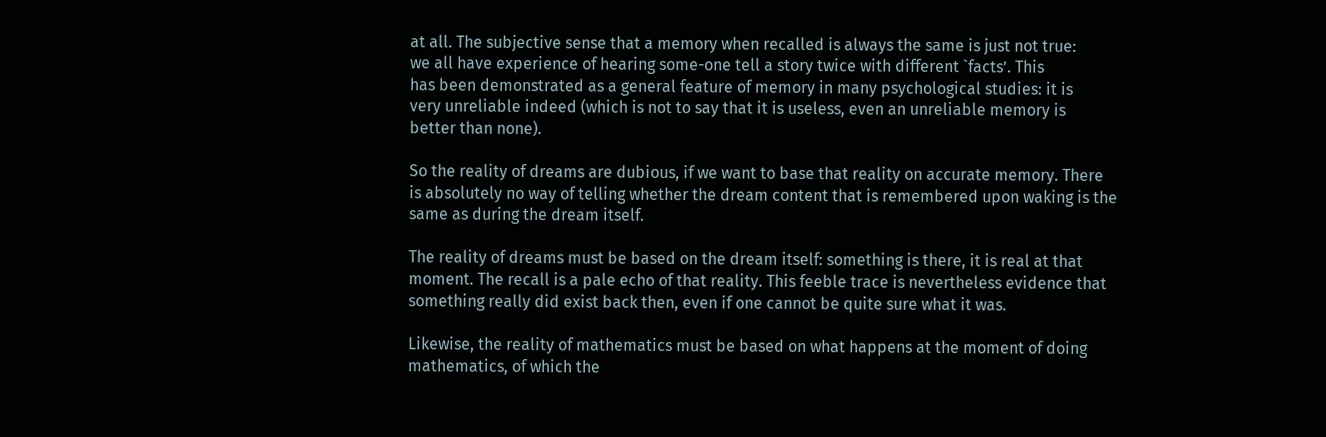at all. The subjective sense that a memory when recalled is always the same is just not true:
we all have experience of hearing some-one tell a story twice with different `facts’. This
has been demonstrated as a general feature of memory in many psychological studies: it is
very unreliable indeed (which is not to say that it is useless, even an unreliable memory is
better than none).

So the reality of dreams are dubious, if we want to base that reality on accurate memory. There
is absolutely no way of telling whether the dream content that is remembered upon waking is the
same as during the dream itself.

The reality of dreams must be based on the dream itself: something is there, it is real at that
moment. The recall is a pale echo of that reality. This feeble trace is nevertheless evidence that
something really did exist back then, even if one cannot be quite sure what it was.

Likewise, the reality of mathematics must be based on what happens at the moment of doing
mathematics, of which the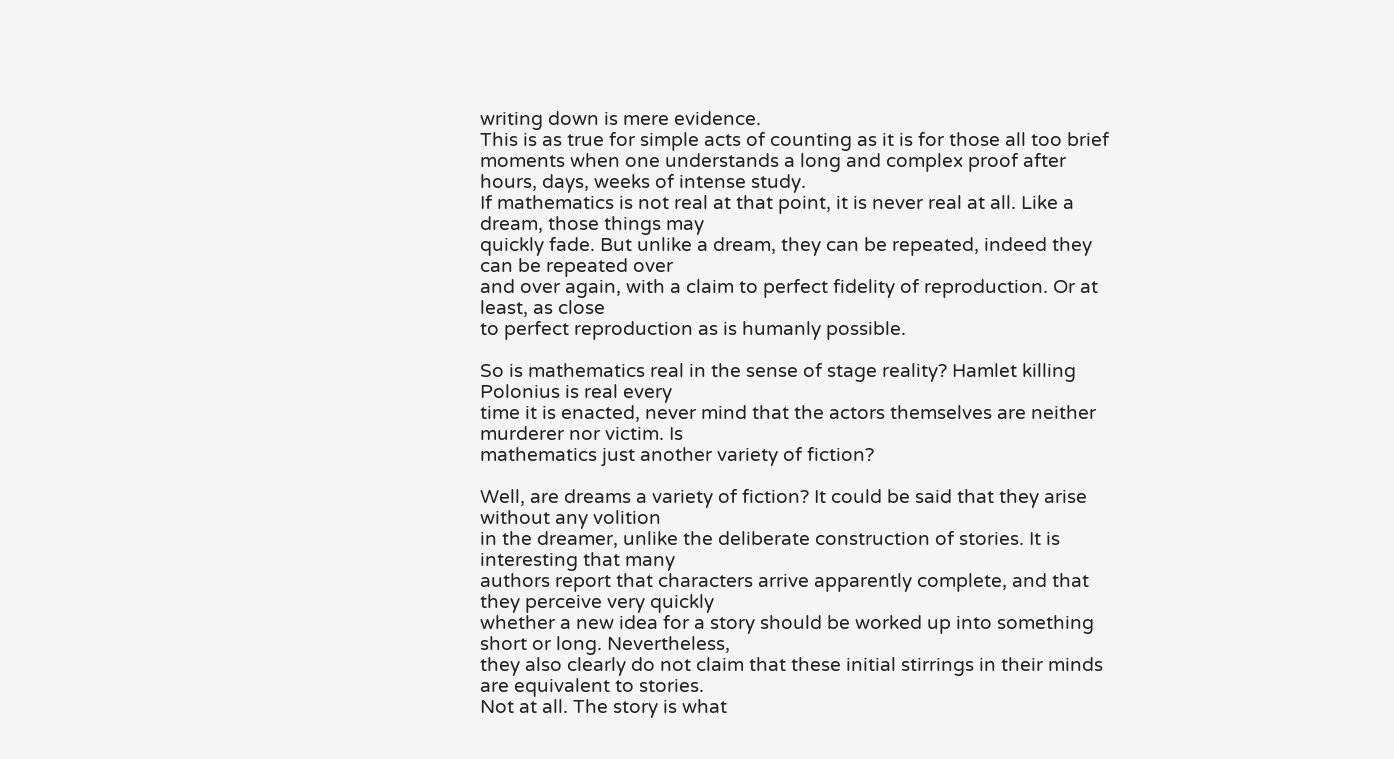writing down is mere evidence.
This is as true for simple acts of counting as it is for those all too brief
moments when one understands a long and complex proof after hours, days, weeks of intense study.
If mathematics is not real at that point, it is never real at all. Like a dream, those things may
quickly fade. But unlike a dream, they can be repeated, indeed they can be repeated over
and over again, with a claim to perfect fidelity of reproduction. Or at least, as close
to perfect reproduction as is humanly possible.

So is mathematics real in the sense of stage reality? Hamlet killing Polonius is real every
time it is enacted, never mind that the actors themselves are neither murderer nor victim. Is
mathematics just another variety of fiction?

Well, are dreams a variety of fiction? It could be said that they arise without any volition
in the dreamer, unlike the deliberate construction of stories. It is interesting that many
authors report that characters arrive apparently complete, and that they perceive very quickly
whether a new idea for a story should be worked up into something short or long. Nevertheless,
they also clearly do not claim that these initial stirrings in their minds are equivalent to stories.
Not at all. The story is what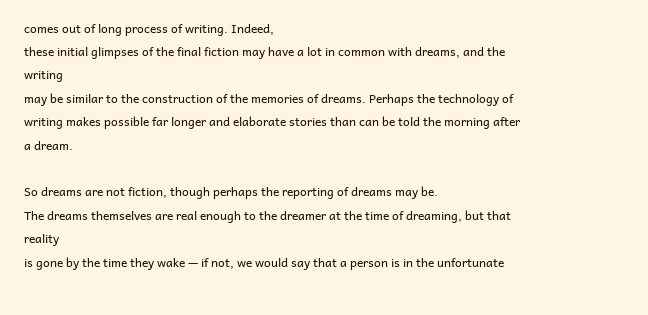comes out of long process of writing. Indeed,
these initial glimpses of the final fiction may have a lot in common with dreams, and the writing
may be similar to the construction of the memories of dreams. Perhaps the technology of
writing makes possible far longer and elaborate stories than can be told the morning after a dream.

So dreams are not fiction, though perhaps the reporting of dreams may be.
The dreams themselves are real enough to the dreamer at the time of dreaming, but that reality
is gone by the time they wake — if not, we would say that a person is in the unfortunate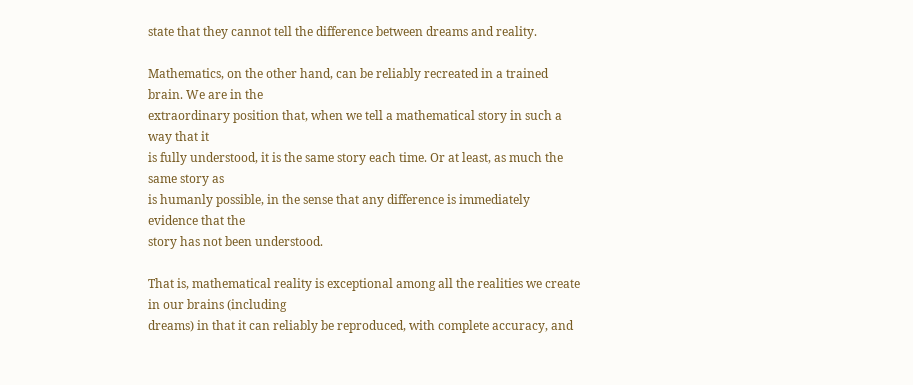state that they cannot tell the difference between dreams and reality.

Mathematics, on the other hand, can be reliably recreated in a trained brain. We are in the
extraordinary position that, when we tell a mathematical story in such a way that it
is fully understood, it is the same story each time. Or at least, as much the same story as
is humanly possible, in the sense that any difference is immediately evidence that the
story has not been understood.

That is, mathematical reality is exceptional among all the realities we create in our brains (including
dreams) in that it can reliably be reproduced, with complete accuracy, and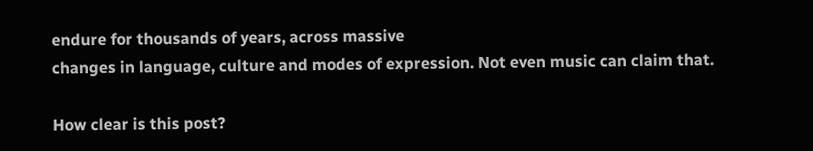endure for thousands of years, across massive
changes in language, culture and modes of expression. Not even music can claim that.

How clear is this post?